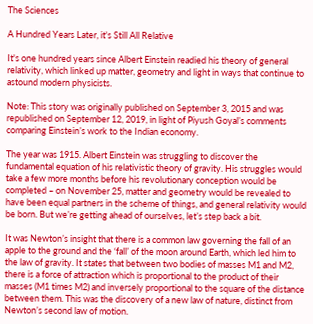The Sciences

A Hundred Years Later, it's Still All Relative

It's one hundred years since Albert Einstein readied his theory of general relativity, which linked up matter, geometry and light in ways that continue to astound modern physicists.

Note: This story was originally published on September 3, 2015 and was republished on September 12, 2019, in light of Piyush Goyal’s comments comparing Einstein’s work to the Indian economy.

The year was 1915. Albert Einstein was struggling to discover the fundamental equation of his relativistic theory of gravity. His struggles would take a few more months before his revolutionary conception would be completed – on November 25, matter and geometry would be revealed to have been equal partners in the scheme of things, and general relativity would be born. But we’re getting ahead of ourselves, let’s step back a bit.

It was Newton’s insight that there is a common law governing the fall of an apple to the ground and the ‘fall’ of the moon around Earth, which led him to the law of gravity. It states that between two bodies of masses M1 and M2, there is a force of attraction which is proportional to the product of their masses (M1 times M2) and inversely proportional to the square of the distance between them. This was the discovery of a new law of nature, distinct from Newton’s second law of motion.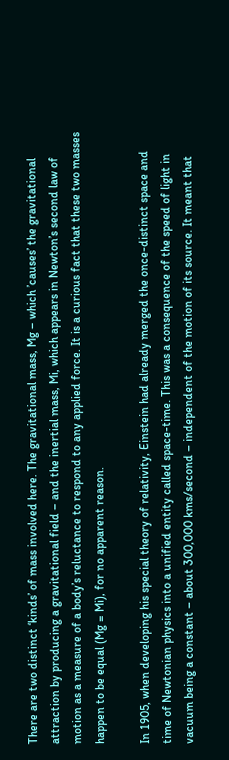There are two distinct ‘kinds’ of mass involved here. The gravitational mass, Mg – which ’causes’ the gravitational attraction by producing a gravitational field – and the inertial mass, Mi, which appears in Newton’s second law of motion as a measure of a body’s reluctance to respond to any applied force. It is a curious fact that these two masses happen to be equal (Mg = Mi), for no apparent reason.

In 1905, when developing his special theory of relativity, Einstein had already merged the once-distinct space and time of Newtonian physics into a unified entity called space-time. This was a consequence of the speed of light in vacuum being a constant – about 300,000 kms/second – independent of the motion of its source. It meant that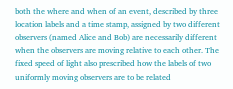both the where and when of an event, described by three location labels and a time stamp, assigned by two different observers (named Alice and Bob) are necessarily different when the observers are moving relative to each other. The fixed speed of light also prescribed how the labels of two uniformly moving observers are to be related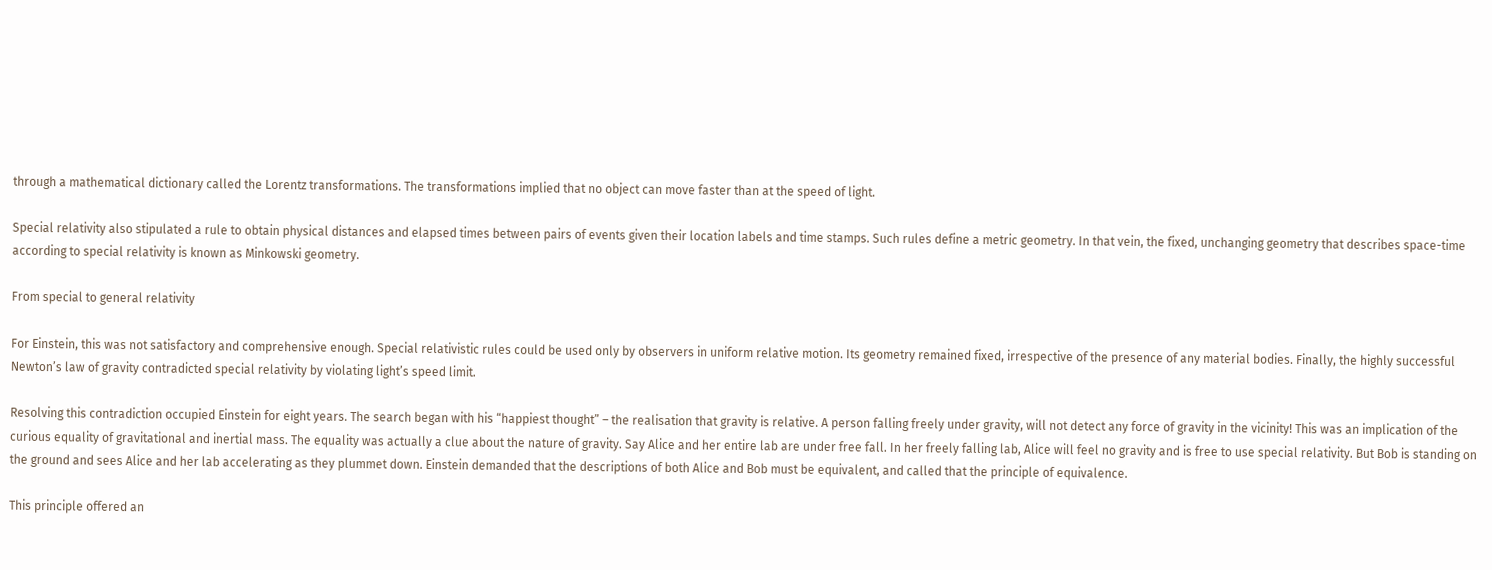through a mathematical dictionary called the Lorentz transformations. The transformations implied that no object can move faster than at the speed of light.

Special relativity also stipulated a rule to obtain physical distances and elapsed times between pairs of events given their location labels and time stamps. Such rules define a metric geometry. In that vein, the fixed, unchanging geometry that describes space-time according to special relativity is known as Minkowski geometry.

From special to general relativity

For Einstein, this was not satisfactory and comprehensive enough. Special relativistic rules could be used only by observers in uniform relative motion. Its geometry remained fixed, irrespective of the presence of any material bodies. Finally, the highly successful Newton’s law of gravity contradicted special relativity by violating light’s speed limit.

Resolving this contradiction occupied Einstein for eight years. The search began with his “happiest thought” – the realisation that gravity is relative. A person falling freely under gravity, will not detect any force of gravity in the vicinity! This was an implication of the curious equality of gravitational and inertial mass. The equality was actually a clue about the nature of gravity. Say Alice and her entire lab are under free fall. In her freely falling lab, Alice will feel no gravity and is free to use special relativity. But Bob is standing on the ground and sees Alice and her lab accelerating as they plummet down. Einstein demanded that the descriptions of both Alice and Bob must be equivalent, and called that the principle of equivalence.

This principle offered an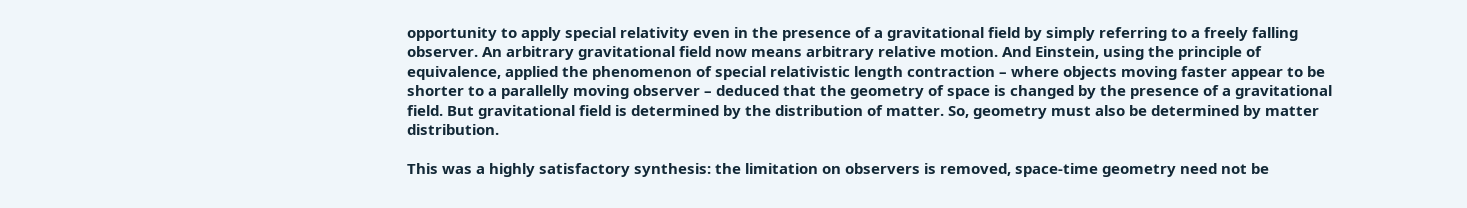opportunity to apply special relativity even in the presence of a gravitational field by simply referring to a freely falling observer. An arbitrary gravitational field now means arbitrary relative motion. And Einstein, using the principle of equivalence, applied the phenomenon of special relativistic length contraction – where objects moving faster appear to be shorter to a parallelly moving observer – deduced that the geometry of space is changed by the presence of a gravitational field. But gravitational field is determined by the distribution of matter. So, geometry must also be determined by matter distribution.

This was a highly satisfactory synthesis: the limitation on observers is removed, space-time geometry need not be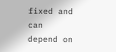fixed and can depend on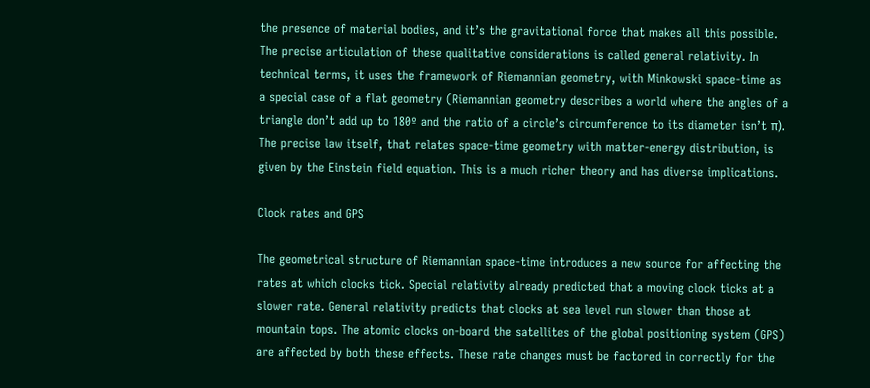the presence of material bodies, and it’s the gravitational force that makes all this possible. The precise articulation of these qualitative considerations is called general relativity. In technical terms, it uses the framework of Riemannian geometry, with Minkowski space-time as a special case of a flat geometry (Riemannian geometry describes a world where the angles of a triangle don’t add up to 180º and the ratio of a circle’s circumference to its diameter isn’t π). The precise law itself, that relates space-time geometry with matter-energy distribution, is given by the Einstein field equation. This is a much richer theory and has diverse implications.

Clock rates and GPS

The geometrical structure of Riemannian space-time introduces a new source for affecting the rates at which clocks tick. Special relativity already predicted that a moving clock ticks at a slower rate. General relativity predicts that clocks at sea level run slower than those at mountain tops. The atomic clocks on-board the satellites of the global positioning system (GPS) are affected by both these effects. These rate changes must be factored in correctly for the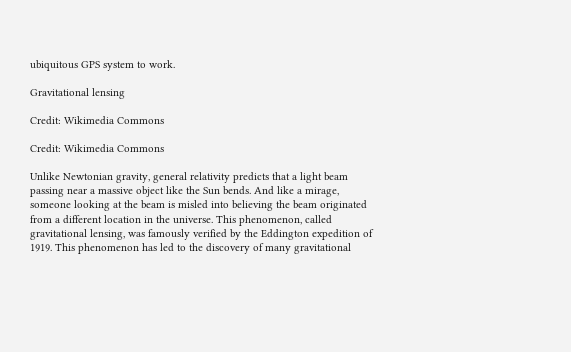ubiquitous GPS system to work.

Gravitational lensing

Credit: Wikimedia Commons

Credit: Wikimedia Commons

Unlike Newtonian gravity, general relativity predicts that a light beam passing near a massive object like the Sun bends. And like a mirage, someone looking at the beam is misled into believing the beam originated from a different location in the universe. This phenomenon, called gravitational lensing, was famously verified by the Eddington expedition of 1919. This phenomenon has led to the discovery of many gravitational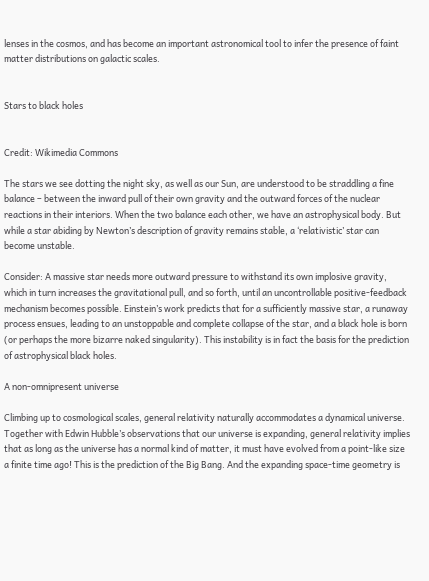lenses in the cosmos, and has become an important astronomical tool to infer the presence of faint matter distributions on galactic scales.


Stars to black holes


Credit: Wikimedia Commons

The stars we see dotting the night sky, as well as our Sun, are understood to be straddling a fine balance – between the inward pull of their own gravity and the outward forces of the nuclear reactions in their interiors. When the two balance each other, we have an astrophysical body. But while a star abiding by Newton’s description of gravity remains stable, a ‘relativistic’ star can become unstable.

Consider: A massive star needs more outward pressure to withstand its own implosive gravity, which in turn increases the gravitational pull, and so forth, until an uncontrollable positive-feedback mechanism becomes possible. Einstein’s work predicts that for a sufficiently massive star, a runaway process ensues, leading to an unstoppable and complete collapse of the star, and a black hole is born (or perhaps the more bizarre naked singularity). This instability is in fact the basis for the prediction of astrophysical black holes.

A non-omnipresent universe

Climbing up to cosmological scales, general relativity naturally accommodates a dynamical universe. Together with Edwin Hubble’s observations that our universe is expanding, general relativity implies that as long as the universe has a normal kind of matter, it must have evolved from a point-like size a finite time ago! This is the prediction of the Big Bang. And the expanding space-time geometry is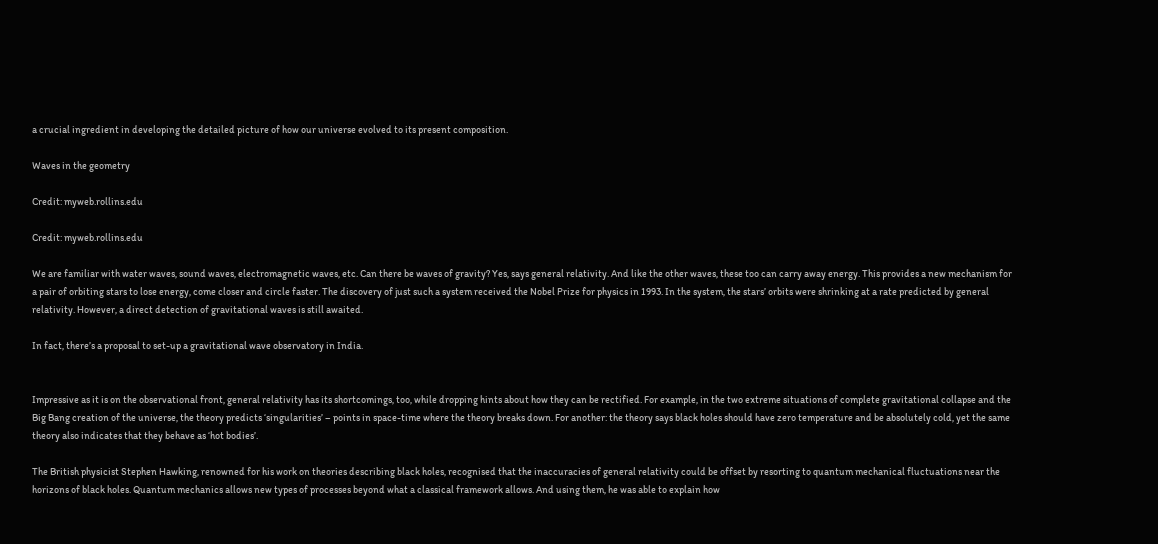a crucial ingredient in developing the detailed picture of how our universe evolved to its present composition.

Waves in the geometry

Credit: myweb.rollins.edu

Credit: myweb.rollins.edu

We are familiar with water waves, sound waves, electromagnetic waves, etc. Can there be waves of gravity? Yes, says general relativity. And like the other waves, these too can carry away energy. This provides a new mechanism for a pair of orbiting stars to lose energy, come closer and circle faster. The discovery of just such a system received the Nobel Prize for physics in 1993. In the system, the stars’ orbits were shrinking at a rate predicted by general relativity. However, a direct detection of gravitational waves is still awaited.

In fact, there’s a proposal to set-up a gravitational wave observatory in India.


Impressive as it is on the observational front, general relativity has its shortcomings, too, while dropping hints about how they can be rectified. For example, in the two extreme situations of complete gravitational collapse and the Big Bang creation of the universe, the theory predicts ‘singularities’ – points in space-time where the theory breaks down. For another: the theory says black holes should have zero temperature and be absolutely cold, yet the same theory also indicates that they behave as ‘hot bodies’.

The British physicist Stephen Hawking, renowned for his work on theories describing black holes, recognised that the inaccuracies of general relativity could be offset by resorting to quantum mechanical fluctuations near the horizons of black holes. Quantum mechanics allows new types of processes beyond what a classical framework allows. And using them, he was able to explain how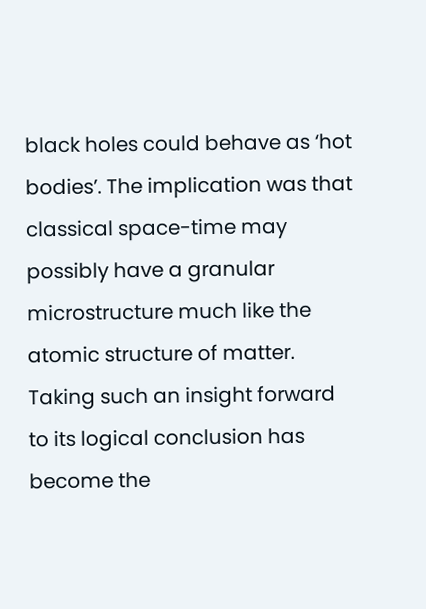black holes could behave as ‘hot bodies’. The implication was that classical space-time may possibly have a granular microstructure much like the atomic structure of matter. Taking such an insight forward to its logical conclusion has become the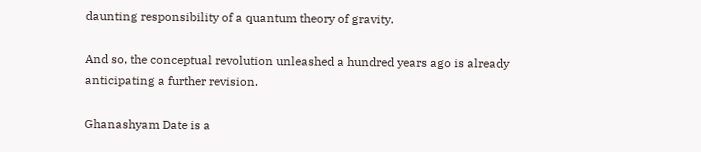daunting responsibility of a quantum theory of gravity.

And so, the conceptual revolution unleashed a hundred years ago is already anticipating a further revision.

Ghanashyam Date is a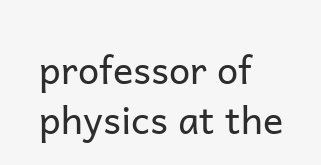professor of physics at the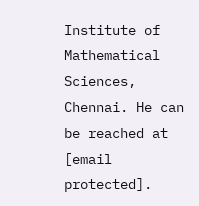Institute of Mathematical Sciences, Chennai. He can be reached at [email protected].